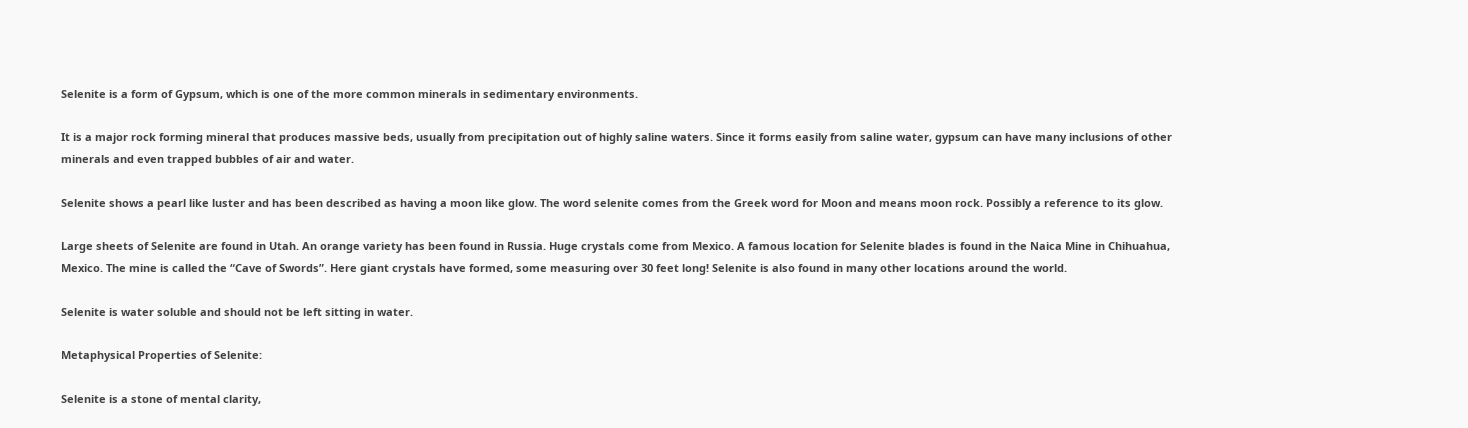Selenite is a form of Gypsum, which is one of the more common minerals in sedimentary environments.

It is a major rock forming mineral that produces massive beds, usually from precipitation out of highly saline waters. Since it forms easily from saline water, gypsum can have many inclusions of other minerals and even trapped bubbles of air and water.

Selenite shows a pearl like luster and has been described as having a moon like glow. The word selenite comes from the Greek word for Moon and means moon rock. Possibly a reference to its glow.

Large sheets of Selenite are found in Utah. An orange variety has been found in Russia. Huge crystals come from Mexico. A famous location for Selenite blades is found in the Naica Mine in Chihuahua, Mexico. The mine is called the “Cave of Swords”. Here giant crystals have formed, some measuring over 30 feet long! Selenite is also found in many other locations around the world.

Selenite is water soluble and should not be left sitting in water.

Metaphysical Properties of Selenite:

Selenite is a stone of mental clarity,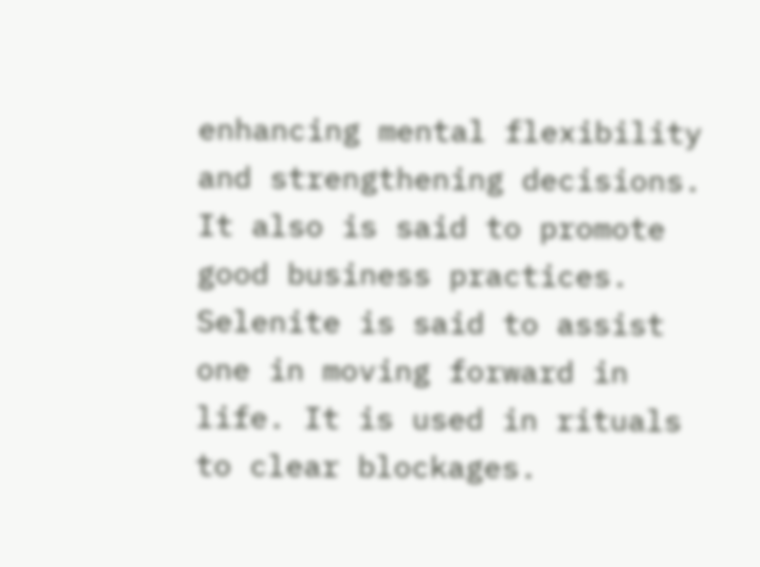enhancing mental flexibility and strengthening decisions. It also is said to promote good business practices. Selenite is said to assist one in moving forward in life. It is used in rituals to clear blockages.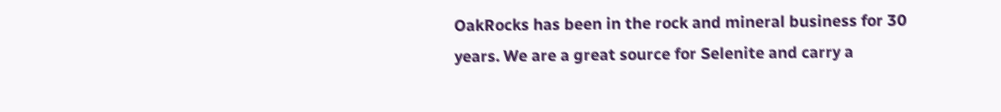OakRocks has been in the rock and mineral business for 30 years. We are a great source for Selenite and carry a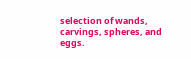selection of wands, carvings, spheres, and eggs.